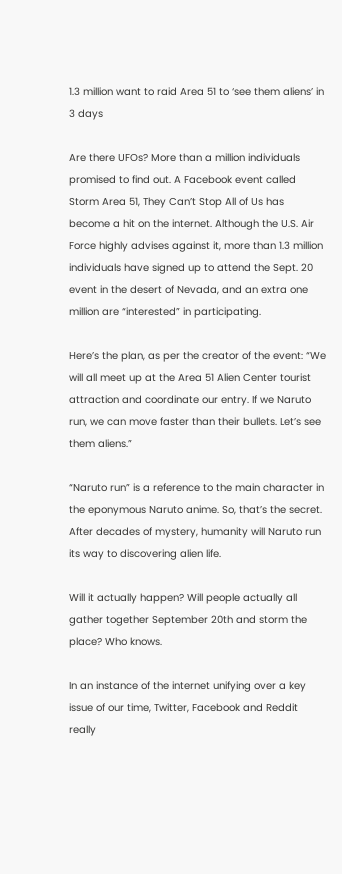1.3 million want to raid Area 51 to ‘see them aliens’ in 3 days

Are there UFOs? More than a million individuals promised to find out. A Facebook event called Storm Area 51, They Can’t Stop All of Us has become a hit on the internet. Although the U.S. Air Force highly advises against it, more than 1.3 million individuals have signed up to attend the Sept. 20 event in the desert of Nevada, and an extra one million are “interested” in participating.

Here’s the plan, as per the creator of the event: “We will all meet up at the Area 51 Alien Center tourist attraction and coordinate our entry. If we Naruto run, we can move faster than their bullets. Let’s see them aliens.”

“Naruto run” is a reference to the main character in the eponymous Naruto anime. So, that’s the secret. After decades of mystery, humanity will Naruto run its way to discovering alien life.

Will it actually happen? Will people actually all gather together September 20th and storm the place? Who knows.

In an instance of the internet unifying over a key issue of our time, Twitter, Facebook and Reddit really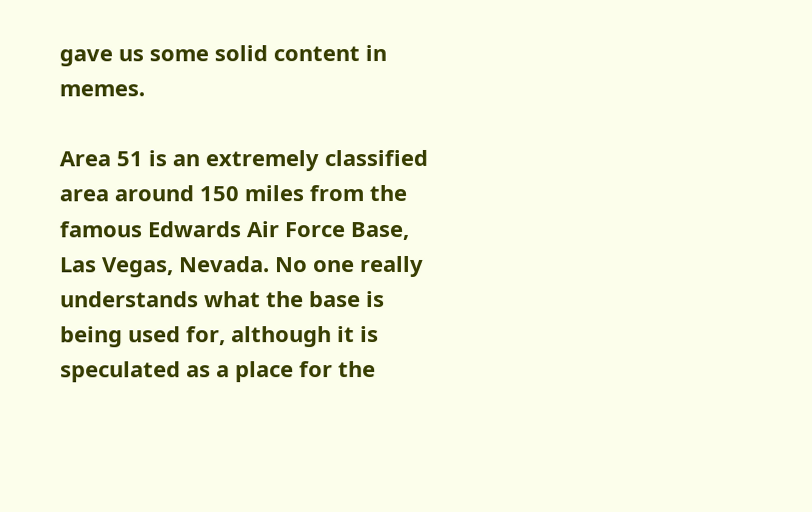gave us some solid content in memes.

Area 51 is an extremely classified area around 150 miles from the famous Edwards Air Force Base, Las Vegas, Nevada. No one really understands what the base is being used for, although it is speculated as a place for the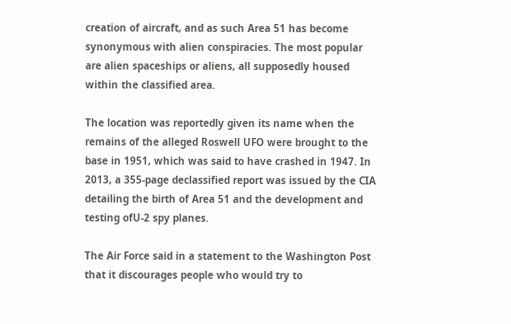creation of aircraft, and as such Area 51 has become synonymous with alien conspiracies. The most popular are alien spaceships or aliens, all supposedly housed within the classified area.

The location was reportedly given its name when the remains of the alleged Roswell UFO were brought to the base in 1951, which was said to have crashed in 1947. In 2013, a 355-page declassified report was issued by the CIA detailing the birth of Area 51 and the development and testing ofU-2 spy planes.

The Air Force said in a statement to the Washington Post that it discourages people who would try to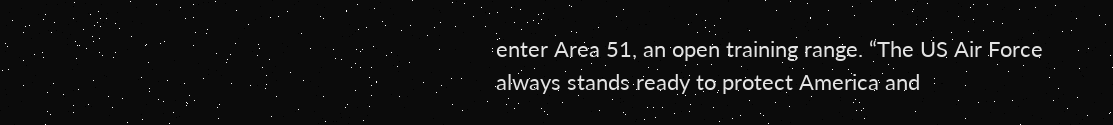enter Area 51, an open training range. “The US Air Force always stands ready to protect America and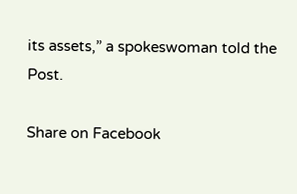its assets,” a spokeswoman told the Post.

Share on Facebook